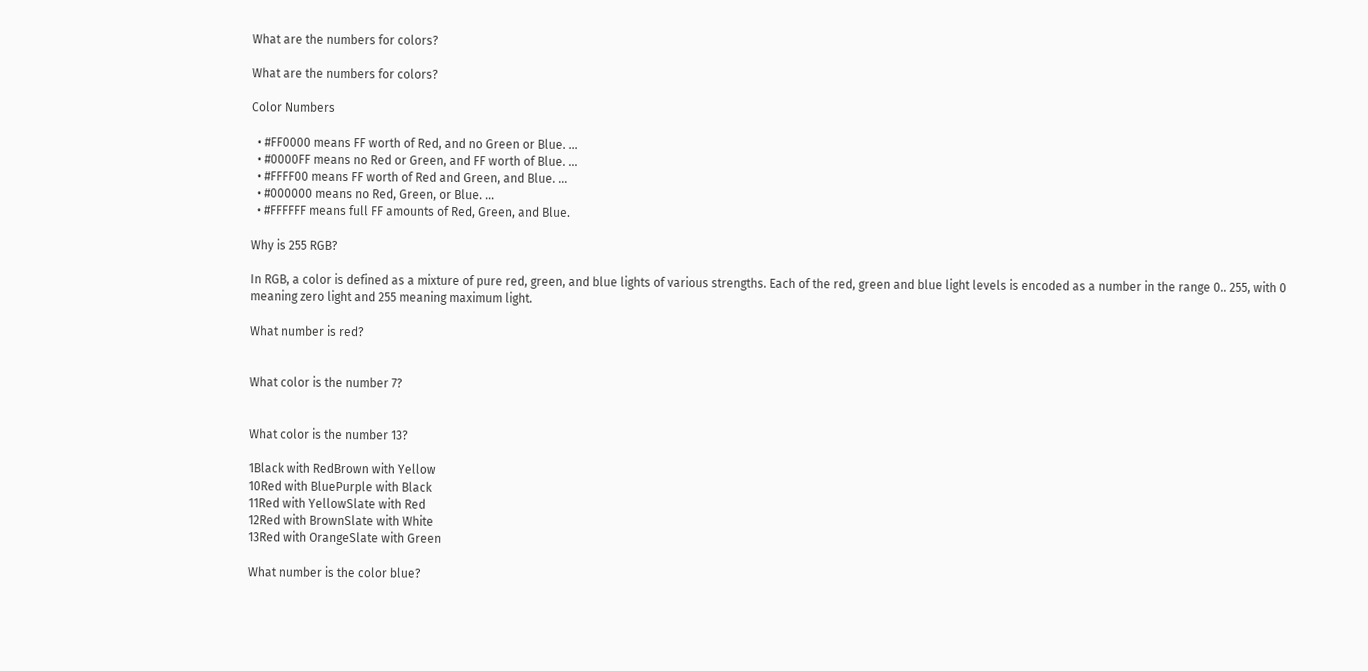What are the numbers for colors?

What are the numbers for colors?

Color Numbers

  • #FF0000 means FF worth of Red, and no Green or Blue. ...
  • #0000FF means no Red or Green, and FF worth of Blue. ...
  • #FFFF00 means FF worth of Red and Green, and Blue. ...
  • #000000 means no Red, Green, or Blue. ...
  • #FFFFFF means full FF amounts of Red, Green, and Blue.

Why is 255 RGB?

In RGB, a color is defined as a mixture of pure red, green, and blue lights of various strengths. Each of the red, green and blue light levels is encoded as a number in the range 0.. 255, with 0 meaning zero light and 255 meaning maximum light.

What number is red?


What color is the number 7?


What color is the number 13?

1Black with RedBrown with Yellow
10Red with BluePurple with Black
11Red with YellowSlate with Red
12Red with BrownSlate with White
13Red with OrangeSlate with Green

What number is the color blue?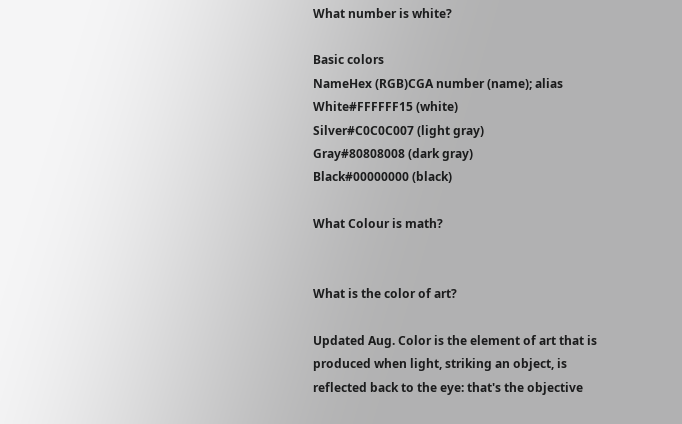What number is white?

Basic colors
NameHex (RGB)CGA number (name); alias
White#FFFFFF15 (white)
Silver#C0C0C007 (light gray)
Gray#80808008 (dark gray)
Black#00000000 (black)

What Colour is math?


What is the color of art?

Updated Aug. Color is the element of art that is produced when light, striking an object, is reflected back to the eye: that's the objective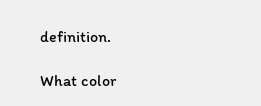definition.

What color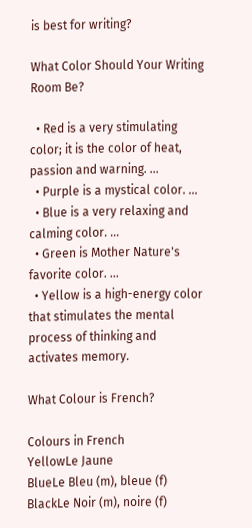is best for writing?

What Color Should Your Writing Room Be?

  • Red is a very stimulating color; it is the color of heat, passion and warning. ...
  • Purple is a mystical color. ...
  • Blue is a very relaxing and calming color. ...
  • Green is Mother Nature's favorite color. ...
  • Yellow is a high-energy color that stimulates the mental process of thinking and activates memory.

What Colour is French?

Colours in French
YellowLe Jaune
BlueLe Bleu (m), bleue (f)
BlackLe Noir (m), noire (f)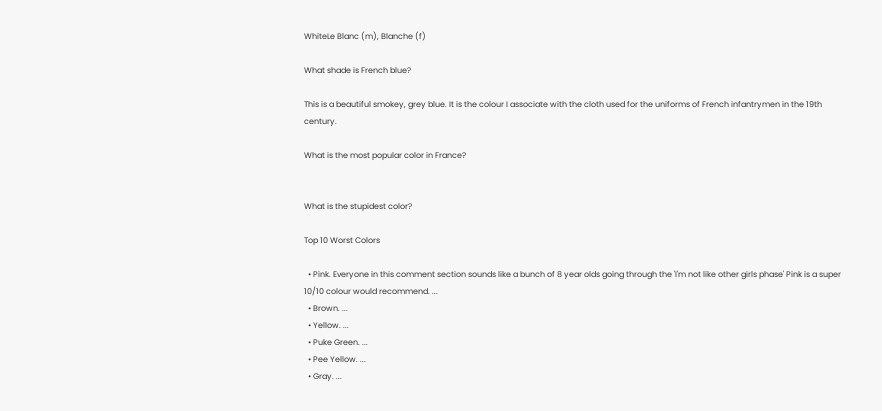WhiteLe Blanc (m), Blanche (f)

What shade is French blue?

This is a beautiful smokey, grey blue. It is the colour I associate with the cloth used for the uniforms of French infantrymen in the 19th century.

What is the most popular color in France?


What is the stupidest color?

Top 10 Worst Colors

  • Pink. Everyone in this comment section sounds like a bunch of 8 year olds going through the 'I'm not like other girls phase' Pink is a super 10/10 colour would recommend. ...
  • Brown. ...
  • Yellow. ...
  • Puke Green. ...
  • Pee Yellow. ...
  • Gray. ...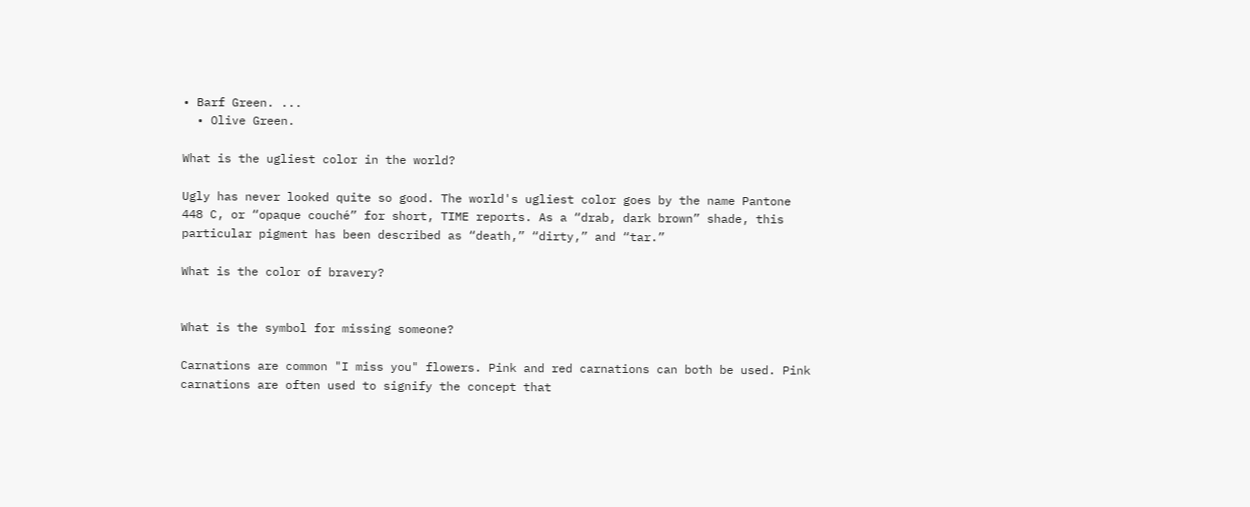• Barf Green. ...
  • Olive Green.

What is the ugliest color in the world?

Ugly has never looked quite so good. The world's ugliest color goes by the name Pantone 448 C, or “opaque couché” for short, TIME reports. As a “drab, dark brown” shade, this particular pigment has been described as “death,” “dirty,” and “tar.”

What is the color of bravery?


What is the symbol for missing someone?

Carnations are common "I miss you" flowers. Pink and red carnations can both be used. Pink carnations are often used to signify the concept that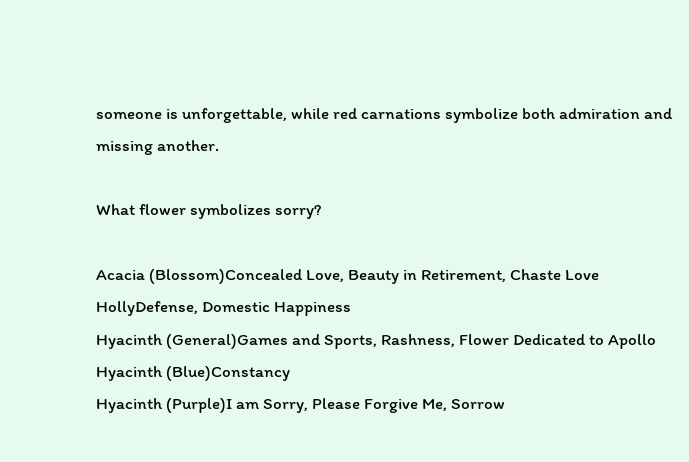someone is unforgettable, while red carnations symbolize both admiration and missing another.

What flower symbolizes sorry?

Acacia (Blossom)Concealed Love, Beauty in Retirement, Chaste Love
HollyDefense, Domestic Happiness
Hyacinth (General)Games and Sports, Rashness, Flower Dedicated to Apollo
Hyacinth (Blue)Constancy
Hyacinth (Purple)I am Sorry, Please Forgive Me, Sorrow